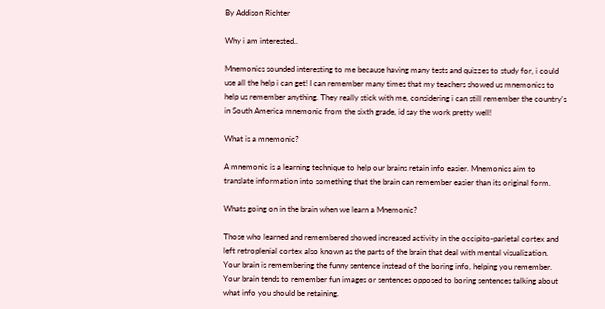By Addison Richter

Why i am interested..

Mnemonics sounded interesting to me because having many tests and quizzes to study for, i could use all the help i can get! I can remember many times that my teachers showed us mnemonics to help us remember anything. They really stick with me, considering i can still remember the country's in South America mnemonic from the sixth grade, id say the work pretty well!

What is a mnemonic?

A mnemonic is a learning technique to help our brains retain info easier. Mnemonics aim to translate information into something that the brain can remember easier than its original form.

Whats going on in the brain when we learn a Mnemonic?

Those who learned and remembered showed increased activity in the occipito-parietal cortex and left retroplenial cortex also known as the parts of the brain that deal with mental visualization. Your brain is remembering the funny sentence instead of the boring info, helping you remember. Your brain tends to remember fun images or sentences opposed to boring sentences talking about what info you should be retaining.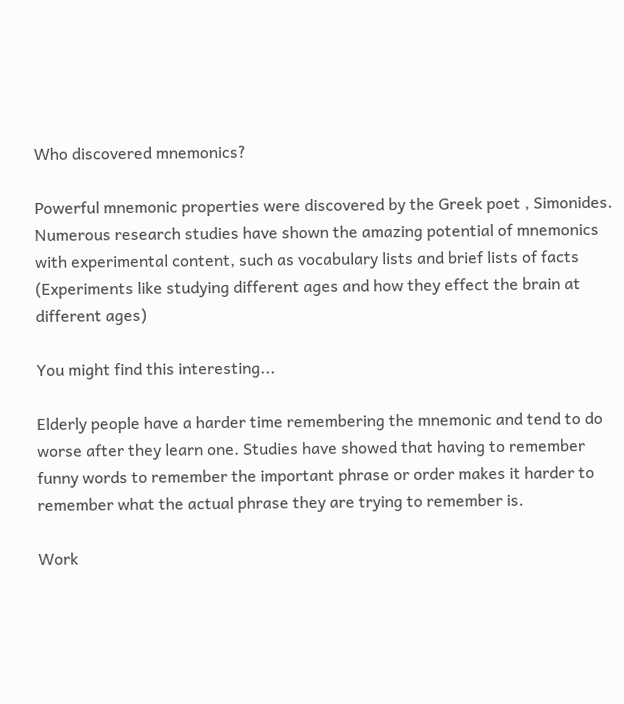Who discovered mnemonics?

Powerful mnemonic properties were discovered by the Greek poet , Simonides. Numerous research studies have shown the amazing potential of mnemonics with experimental content, such as vocabulary lists and brief lists of facts (Experiments like studying different ages and how they effect the brain at different ages)

You might find this interesting...

Elderly people have a harder time remembering the mnemonic and tend to do worse after they learn one. Studies have showed that having to remember funny words to remember the important phrase or order makes it harder to remember what the actual phrase they are trying to remember is.

Work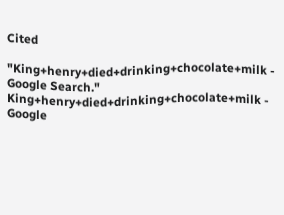Cited

"King+henry+died+drinking+chocolate+milk - Google Search." King+henry+died+drinking+chocolate+milk - Google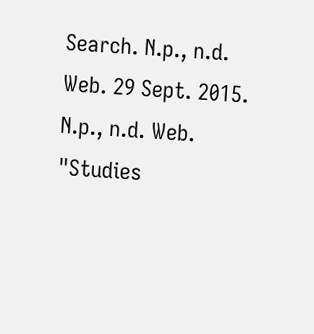Search. N.p., n.d. Web. 29 Sept. 2015.
N.p., n.d. Web.
"Studies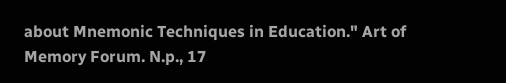about Mnemonic Techniques in Education." Art of Memory Forum. N.p., 17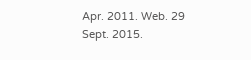Apr. 2011. Web. 29 Sept. 2015.